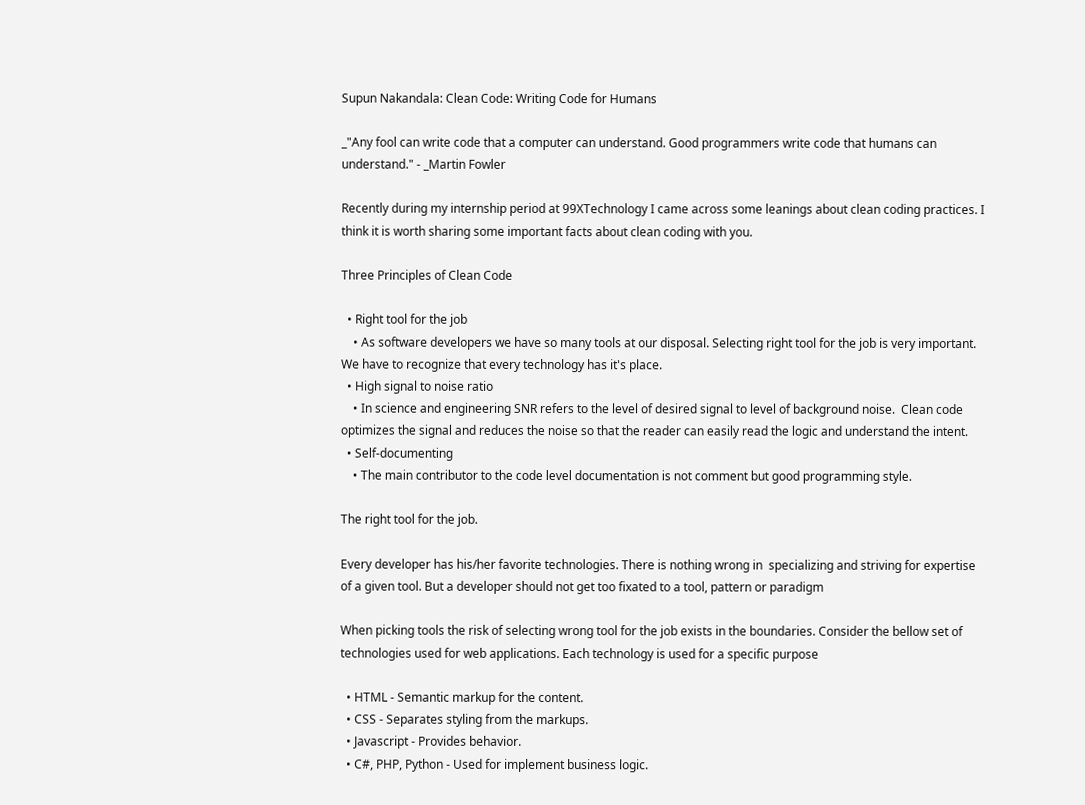Supun Nakandala: Clean Code: Writing Code for Humans

_"Any fool can write code that a computer can understand. Good programmers write code that humans can understand." - _Martin Fowler

Recently during my internship period at 99XTechnology I came across some leanings about clean coding practices. I think it is worth sharing some important facts about clean coding with you.

Three Principles of Clean Code

  • Right tool for the job
    • As software developers we have so many tools at our disposal. Selecting right tool for the job is very important. We have to recognize that every technology has it's place.
  • High signal to noise ratio
    • In science and engineering SNR refers to the level of desired signal to level of background noise.  Clean code optimizes the signal and reduces the noise so that the reader can easily read the logic and understand the intent.
  • Self-documenting
    • The main contributor to the code level documentation is not comment but good programming style.

The right tool for the job.

Every developer has his/her favorite technologies. There is nothing wrong in  specializing and striving for expertise of a given tool. But a developer should not get too fixated to a tool, pattern or paradigm

When picking tools the risk of selecting wrong tool for the job exists in the boundaries. Consider the bellow set of technologies used for web applications. Each technology is used for a specific purpose

  • HTML - Semantic markup for the content.
  • CSS - Separates styling from the markups.
  • Javascript - Provides behavior.
  • C#, PHP, Python - Used for implement business logic.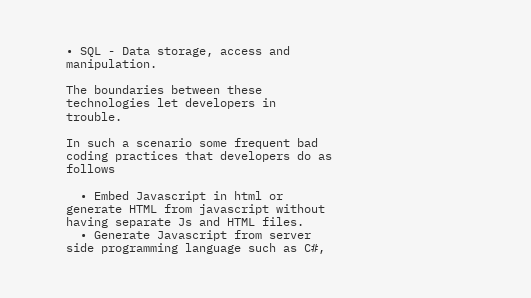• SQL - Data storage, access and manipulation.

The boundaries between these technologies let developers in trouble.

In such a scenario some frequent bad coding practices that developers do as follows

  • Embed Javascript in html or generate HTML from javascript without having separate Js and HTML files.
  • Generate Javascript from server side programming language such as C#,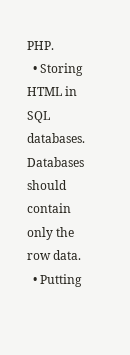PHP.
  • Storing HTML in SQL databases. Databases should contain only the row data.
  • Putting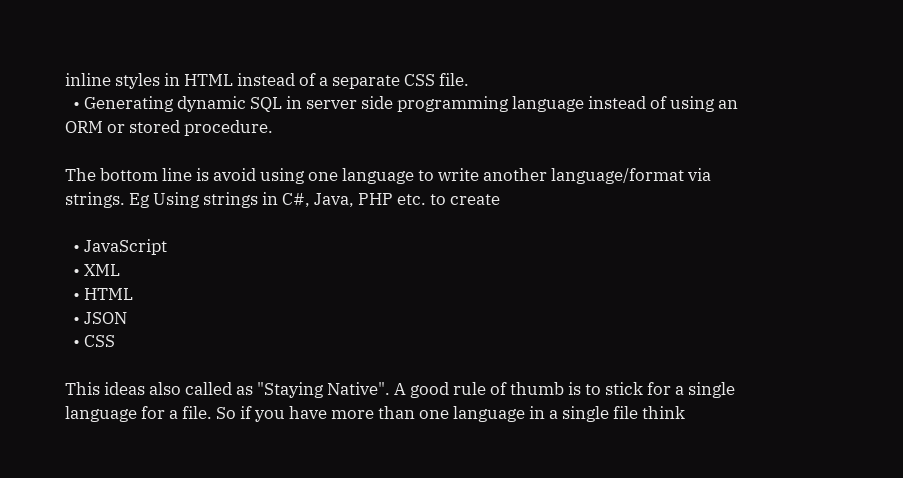inline styles in HTML instead of a separate CSS file.
  • Generating dynamic SQL in server side programming language instead of using an ORM or stored procedure.

The bottom line is avoid using one language to write another language/format via strings. Eg Using strings in C#, Java, PHP etc. to create

  • JavaScript
  • XML
  • HTML
  • JSON
  • CSS

This ideas also called as "Staying Native". A good rule of thumb is to stick for a single language for a file. So if you have more than one language in a single file think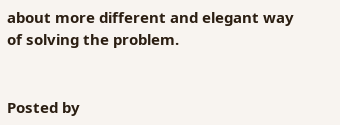about more different and elegant way of solving the problem.


Posted by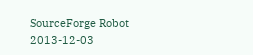SourceForge Robot 2013-12-03